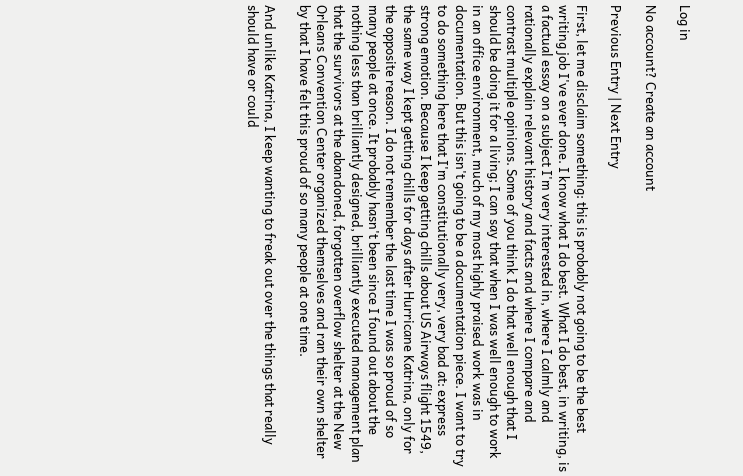Log in

No account? Create an account

Previous Entry | Next Entry

First, let me disclaim something: this is probably not going to be the best writing job I've ever done. I know what I do best. What I do best, in writing, is a factual essay on a subject I'm very interested in, where I calmly and rationally explain relevant history and facts and where I compare and contrast multiple opinions. Some of you think I do that well enough that I should be doing it for a living; I can say that when I was well enough to work in an office environment, much of my most highly praised work was in documentation. But this isn't going to be a documentation piece. I want to try to do something here that I'm constitutionally very, very bad at: express strong emotion. Because I keep getting chills about US Airways flight 1549, the same way I kept getting chills for days after Hurricane Katrina, only for the opposite reason. I do not remember the last time I was so proud of so many people at once. It probably hasn't been since I found out about the nothing less than brilliantly designed, brilliantly executed management plan that the survivors at the abandoned, forgotten overflow shelter at the New Orleans Convention Center organized themselves and ran their own shelter by that I have felt this proud of so many people at one time.

And unlike Katrina, I keep wanting to freak out over the things that really should have or could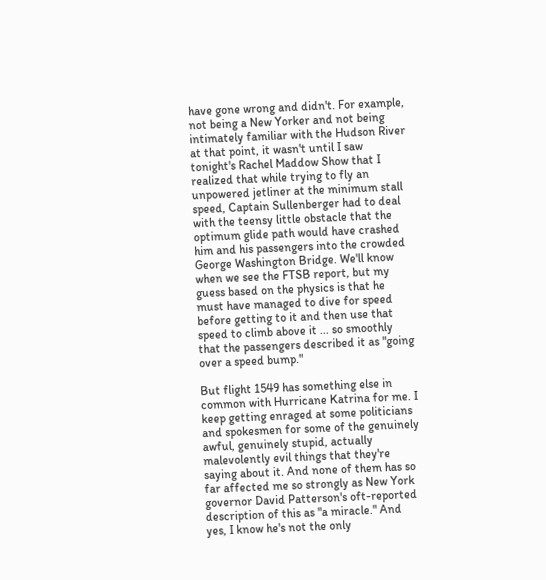have gone wrong and didn't. For example, not being a New Yorker and not being intimately familiar with the Hudson River at that point, it wasn't until I saw tonight's Rachel Maddow Show that I realized that while trying to fly an unpowered jetliner at the minimum stall speed, Captain Sullenberger had to deal with the teensy little obstacle that the optimum glide path would have crashed him and his passengers into the crowded George Washington Bridge. We'll know when we see the FTSB report, but my guess based on the physics is that he must have managed to dive for speed before getting to it and then use that speed to climb above it ... so smoothly that the passengers described it as "going over a speed bump."

But flight 1549 has something else in common with Hurricane Katrina for me. I keep getting enraged at some politicians and spokesmen for some of the genuinely awful, genuinely stupid, actually malevolently evil things that they're saying about it. And none of them has so far affected me so strongly as New York governor David Patterson's oft-reported description of this as "a miracle." And yes, I know he's not the only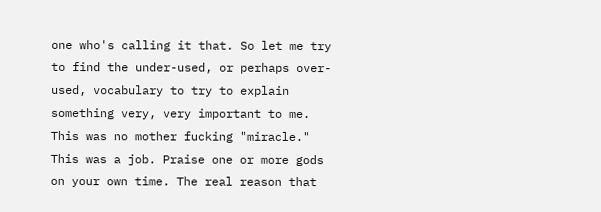one who's calling it that. So let me try to find the under-used, or perhaps over-used, vocabulary to try to explain something very, very important to me. This was no mother fucking "miracle." This was a job. Praise one or more gods on your own time. The real reason that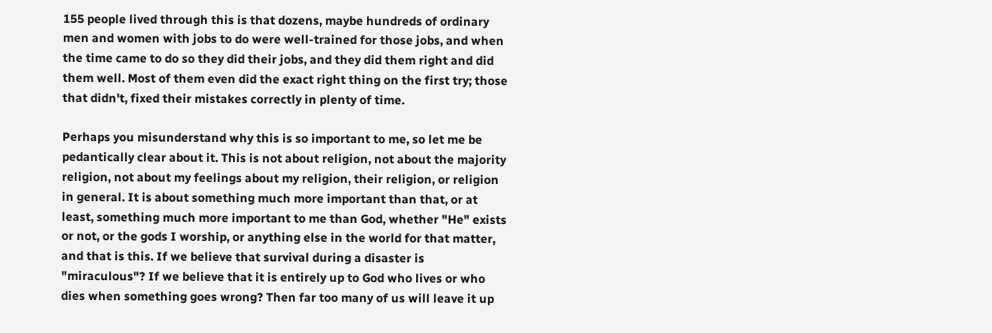155 people lived through this is that dozens, maybe hundreds of ordinary men and women with jobs to do were well-trained for those jobs, and when the time came to do so they did their jobs, and they did them right and did them well. Most of them even did the exact right thing on the first try; those that didn't, fixed their mistakes correctly in plenty of time.

Perhaps you misunderstand why this is so important to me, so let me be pedantically clear about it. This is not about religion, not about the majority religion, not about my feelings about my religion, their religion, or religion in general. It is about something much more important than that, or at least, something much more important to me than God, whether "He" exists or not, or the gods I worship, or anything else in the world for that matter, and that is this. If we believe that survival during a disaster is "miraculous"? If we believe that it is entirely up to God who lives or who dies when something goes wrong? Then far too many of us will leave it up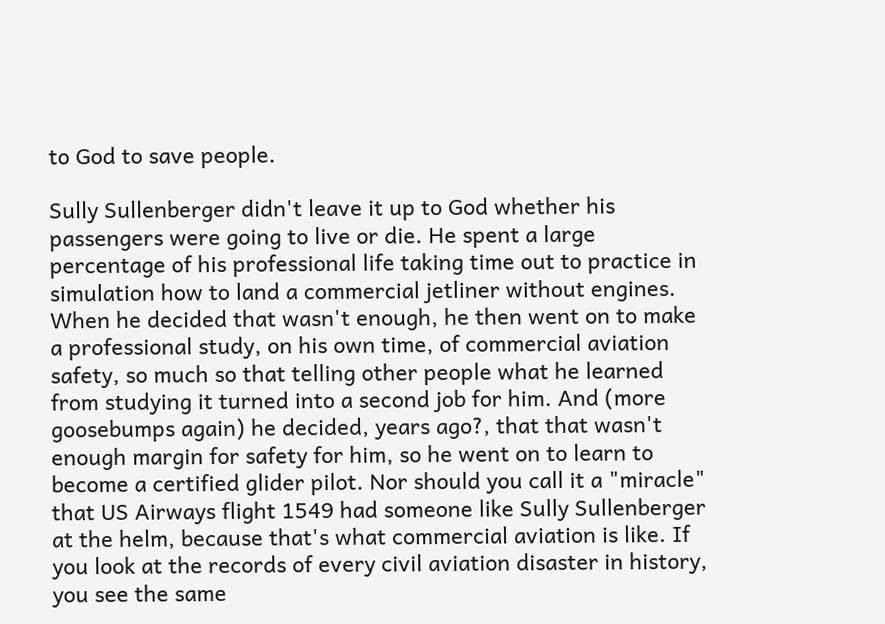to God to save people.

Sully Sullenberger didn't leave it up to God whether his passengers were going to live or die. He spent a large percentage of his professional life taking time out to practice in simulation how to land a commercial jetliner without engines. When he decided that wasn't enough, he then went on to make a professional study, on his own time, of commercial aviation safety, so much so that telling other people what he learned from studying it turned into a second job for him. And (more goosebumps again) he decided, years ago?, that that wasn't enough margin for safety for him, so he went on to learn to become a certified glider pilot. Nor should you call it a "miracle" that US Airways flight 1549 had someone like Sully Sullenberger at the helm, because that's what commercial aviation is like. If you look at the records of every civil aviation disaster in history, you see the same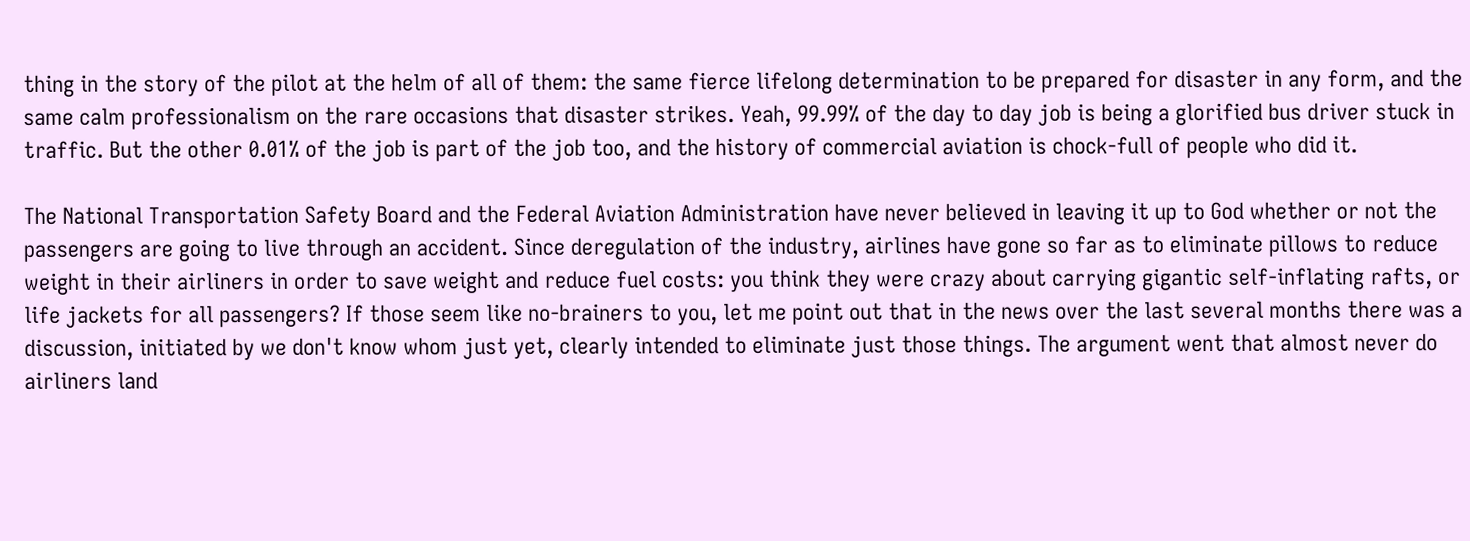thing in the story of the pilot at the helm of all of them: the same fierce lifelong determination to be prepared for disaster in any form, and the same calm professionalism on the rare occasions that disaster strikes. Yeah, 99.99% of the day to day job is being a glorified bus driver stuck in traffic. But the other 0.01% of the job is part of the job too, and the history of commercial aviation is chock-full of people who did it.

The National Transportation Safety Board and the Federal Aviation Administration have never believed in leaving it up to God whether or not the passengers are going to live through an accident. Since deregulation of the industry, airlines have gone so far as to eliminate pillows to reduce weight in their airliners in order to save weight and reduce fuel costs: you think they were crazy about carrying gigantic self-inflating rafts, or life jackets for all passengers? If those seem like no-brainers to you, let me point out that in the news over the last several months there was a discussion, initiated by we don't know whom just yet, clearly intended to eliminate just those things. The argument went that almost never do airliners land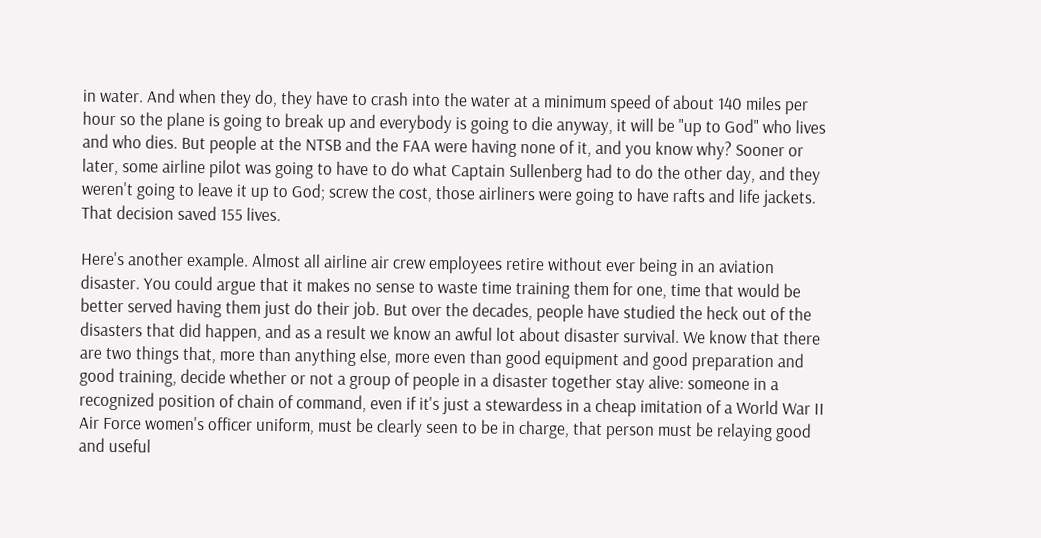in water. And when they do, they have to crash into the water at a minimum speed of about 140 miles per hour so the plane is going to break up and everybody is going to die anyway, it will be "up to God" who lives and who dies. But people at the NTSB and the FAA were having none of it, and you know why? Sooner or later, some airline pilot was going to have to do what Captain Sullenberg had to do the other day, and they weren't going to leave it up to God; screw the cost, those airliners were going to have rafts and life jackets. That decision saved 155 lives.

Here's another example. Almost all airline air crew employees retire without ever being in an aviation disaster. You could argue that it makes no sense to waste time training them for one, time that would be better served having them just do their job. But over the decades, people have studied the heck out of the disasters that did happen, and as a result we know an awful lot about disaster survival. We know that there are two things that, more than anything else, more even than good equipment and good preparation and good training, decide whether or not a group of people in a disaster together stay alive: someone in a recognized position of chain of command, even if it's just a stewardess in a cheap imitation of a World War II Air Force women's officer uniform, must be clearly seen to be in charge, that person must be relaying good and useful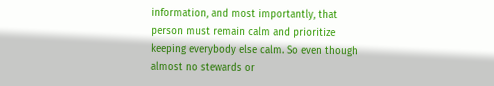information, and most importantly, that person must remain calm and prioritize keeping everybody else calm. So even though almost no stewards or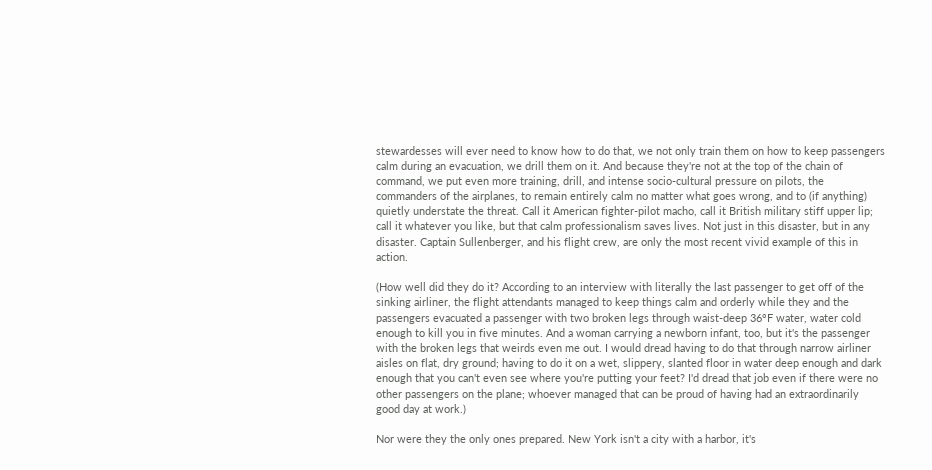stewardesses will ever need to know how to do that, we not only train them on how to keep passengers calm during an evacuation, we drill them on it. And because they're not at the top of the chain of command, we put even more training, drill, and intense socio-cultural pressure on pilots, the commanders of the airplanes, to remain entirely calm no matter what goes wrong, and to (if anything) quietly understate the threat. Call it American fighter-pilot macho, call it British military stiff upper lip; call it whatever you like, but that calm professionalism saves lives. Not just in this disaster, but in any disaster. Captain Sullenberger, and his flight crew, are only the most recent vivid example of this in action.

(How well did they do it? According to an interview with literally the last passenger to get off of the sinking airliner, the flight attendants managed to keep things calm and orderly while they and the passengers evacuated a passenger with two broken legs through waist-deep 36°F water, water cold enough to kill you in five minutes. And a woman carrying a newborn infant, too, but it's the passenger with the broken legs that weirds even me out. I would dread having to do that through narrow airliner aisles on flat, dry ground; having to do it on a wet, slippery, slanted floor in water deep enough and dark enough that you can't even see where you're putting your feet? I'd dread that job even if there were no other passengers on the plane; whoever managed that can be proud of having had an extraordinarily good day at work.)

Nor were they the only ones prepared. New York isn't a city with a harbor, it's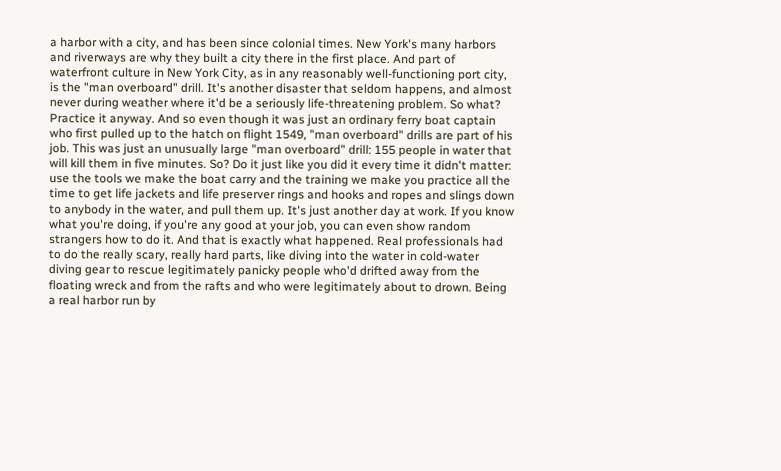a harbor with a city, and has been since colonial times. New York's many harbors and riverways are why they built a city there in the first place. And part of waterfront culture in New York City, as in any reasonably well-functioning port city, is the "man overboard" drill. It's another disaster that seldom happens, and almost never during weather where it'd be a seriously life-threatening problem. So what? Practice it anyway. And so even though it was just an ordinary ferry boat captain who first pulled up to the hatch on flight 1549, "man overboard" drills are part of his job. This was just an unusually large "man overboard" drill: 155 people in water that will kill them in five minutes. So? Do it just like you did it every time it didn't matter: use the tools we make the boat carry and the training we make you practice all the time to get life jackets and life preserver rings and hooks and ropes and slings down to anybody in the water, and pull them up. It's just another day at work. If you know what you're doing, if you're any good at your job, you can even show random strangers how to do it. And that is exactly what happened. Real professionals had to do the really scary, really hard parts, like diving into the water in cold-water diving gear to rescue legitimately panicky people who'd drifted away from the floating wreck and from the rafts and who were legitimately about to drown. Being a real harbor run by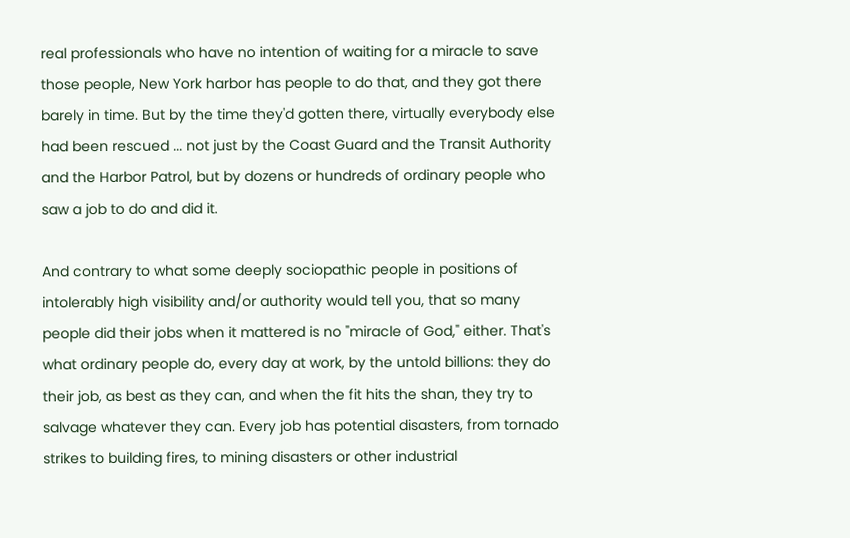real professionals who have no intention of waiting for a miracle to save those people, New York harbor has people to do that, and they got there barely in time. But by the time they'd gotten there, virtually everybody else had been rescued ... not just by the Coast Guard and the Transit Authority and the Harbor Patrol, but by dozens or hundreds of ordinary people who saw a job to do and did it.

And contrary to what some deeply sociopathic people in positions of intolerably high visibility and/or authority would tell you, that so many people did their jobs when it mattered is no "miracle of God," either. That's what ordinary people do, every day at work, by the untold billions: they do their job, as best as they can, and when the fit hits the shan, they try to salvage whatever they can. Every job has potential disasters, from tornado strikes to building fires, to mining disasters or other industrial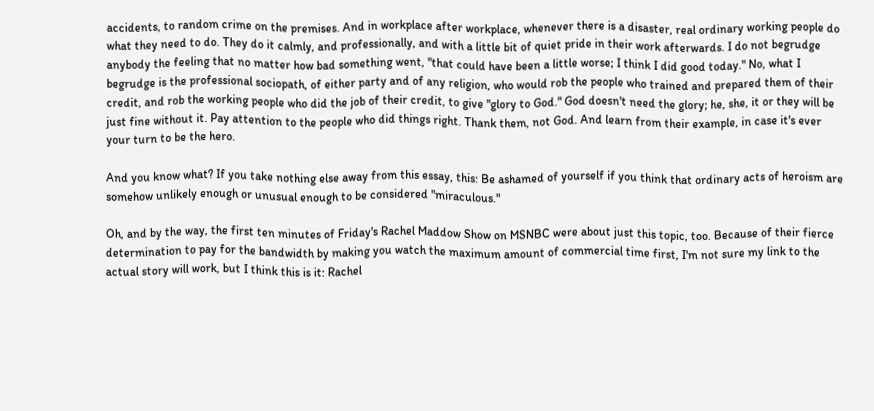accidents, to random crime on the premises. And in workplace after workplace, whenever there is a disaster, real ordinary working people do what they need to do. They do it calmly, and professionally, and with a little bit of quiet pride in their work afterwards. I do not begrudge anybody the feeling that no matter how bad something went, "that could have been a little worse; I think I did good today." No, what I begrudge is the professional sociopath, of either party and of any religion, who would rob the people who trained and prepared them of their credit, and rob the working people who did the job of their credit, to give "glory to God." God doesn't need the glory; he, she, it or they will be just fine without it. Pay attention to the people who did things right. Thank them, not God. And learn from their example, in case it's ever your turn to be the hero.

And you know what? If you take nothing else away from this essay, this: Be ashamed of yourself if you think that ordinary acts of heroism are somehow unlikely enough or unusual enough to be considered "miraculous."

Oh, and by the way, the first ten minutes of Friday's Rachel Maddow Show on MSNBC were about just this topic, too. Because of their fierce determination to pay for the bandwidth by making you watch the maximum amount of commercial time first, I'm not sure my link to the actual story will work, but I think this is it: Rachel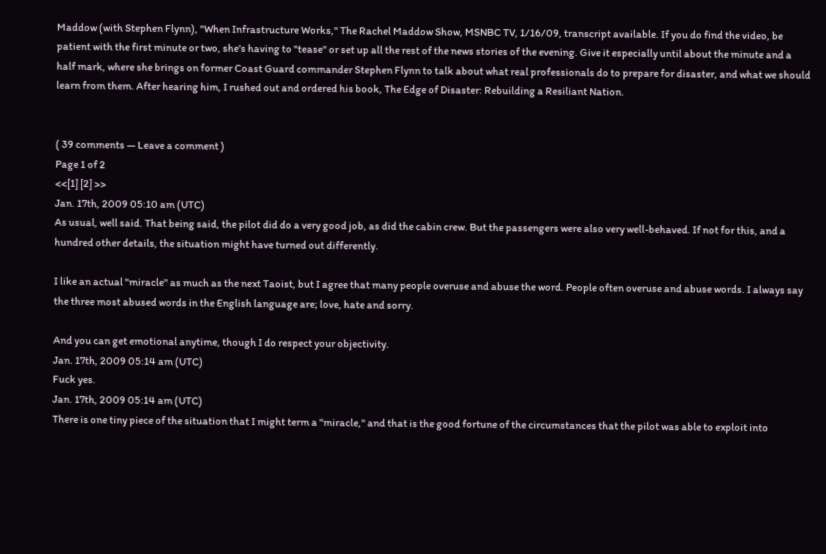Maddow (with Stephen Flynn), "When Infrastructure Works," The Rachel Maddow Show, MSNBC TV, 1/16/09, transcript available. If you do find the video, be patient with the first minute or two, she's having to "tease" or set up all the rest of the news stories of the evening. Give it especially until about the minute and a half mark, where she brings on former Coast Guard commander Stephen Flynn to talk about what real professionals do to prepare for disaster, and what we should learn from them. After hearing him, I rushed out and ordered his book, The Edge of Disaster: Rebuilding a Resiliant Nation.


( 39 comments — Leave a comment )
Page 1 of 2
<<[1] [2] >>
Jan. 17th, 2009 05:10 am (UTC)
As usual, well said. That being said, the pilot did do a very good job, as did the cabin crew. But the passengers were also very well-behaved. If not for this, and a hundred other details, the situation might have turned out differently.

I like an actual "miracle" as much as the next Taoist, but I agree that many people overuse and abuse the word. People often overuse and abuse words. I always say the three most abused words in the English language are; love, hate and sorry.

And you can get emotional anytime, though I do respect your objectivity.
Jan. 17th, 2009 05:14 am (UTC)
Fuck yes.
Jan. 17th, 2009 05:14 am (UTC)
There is one tiny piece of the situation that I might term a "miracle," and that is the good fortune of the circumstances that the pilot was able to exploit into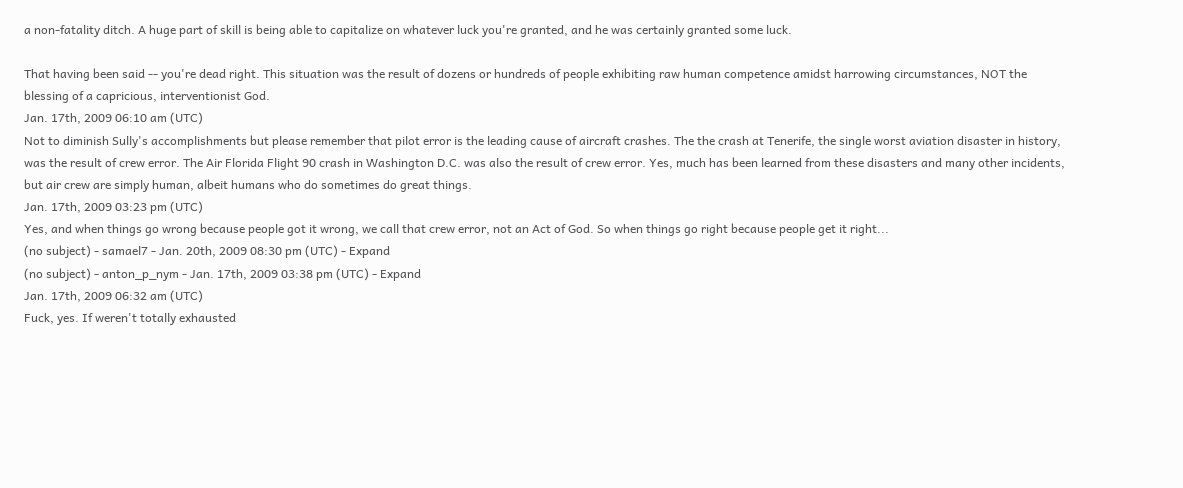a non-fatality ditch. A huge part of skill is being able to capitalize on whatever luck you're granted, and he was certainly granted some luck.

That having been said -- you're dead right. This situation was the result of dozens or hundreds of people exhibiting raw human competence amidst harrowing circumstances, NOT the blessing of a capricious, interventionist God.
Jan. 17th, 2009 06:10 am (UTC)
Not to diminish Sully's accomplishments but please remember that pilot error is the leading cause of aircraft crashes. The the crash at Tenerife, the single worst aviation disaster in history, was the result of crew error. The Air Florida Flight 90 crash in Washington D.C. was also the result of crew error. Yes, much has been learned from these disasters and many other incidents, but air crew are simply human, albeit humans who do sometimes do great things.
Jan. 17th, 2009 03:23 pm (UTC)
Yes, and when things go wrong because people got it wrong, we call that crew error, not an Act of God. So when things go right because people get it right...
(no subject) - samael7 - Jan. 20th, 2009 08:30 pm (UTC) - Expand
(no subject) - anton_p_nym - Jan. 17th, 2009 03:38 pm (UTC) - Expand
Jan. 17th, 2009 06:32 am (UTC)
Fuck, yes. If weren't totally exhausted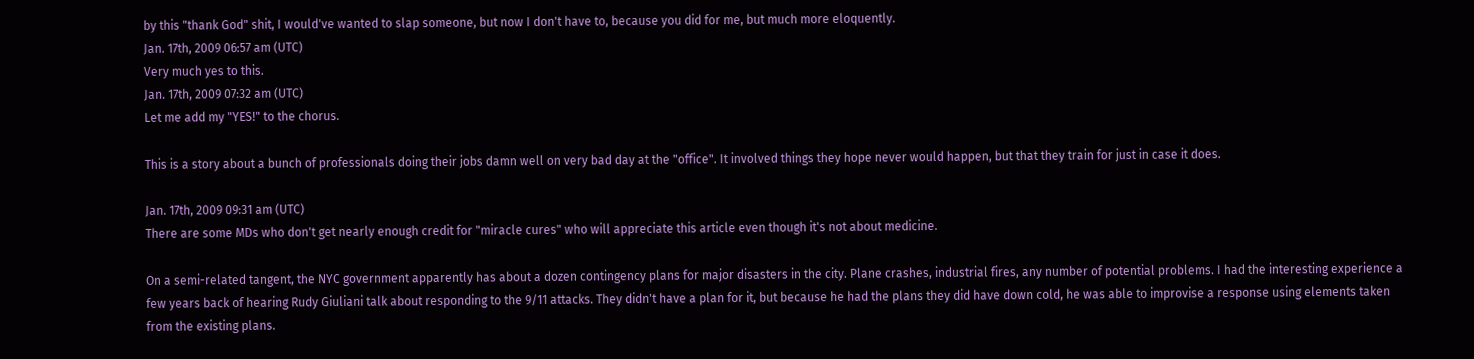by this "thank God" shit, I would've wanted to slap someone, but now I don't have to, because you did for me, but much more eloquently.
Jan. 17th, 2009 06:57 am (UTC)
Very much yes to this.
Jan. 17th, 2009 07:32 am (UTC)
Let me add my "YES!" to the chorus.

This is a story about a bunch of professionals doing their jobs damn well on very bad day at the "office". It involved things they hope never would happen, but that they train for just in case it does.

Jan. 17th, 2009 09:31 am (UTC)
There are some MDs who don't get nearly enough credit for "miracle cures" who will appreciate this article even though it's not about medicine.

On a semi-related tangent, the NYC government apparently has about a dozen contingency plans for major disasters in the city. Plane crashes, industrial fires, any number of potential problems. I had the interesting experience a few years back of hearing Rudy Giuliani talk about responding to the 9/11 attacks. They didn't have a plan for it, but because he had the plans they did have down cold, he was able to improvise a response using elements taken from the existing plans.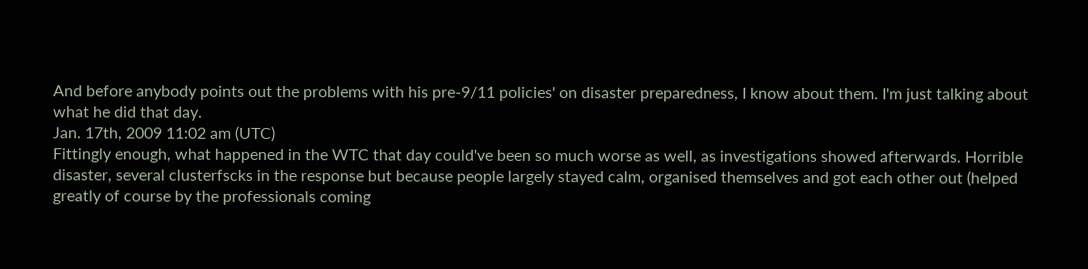And before anybody points out the problems with his pre-9/11 policies' on disaster preparedness, I know about them. I'm just talking about what he did that day.
Jan. 17th, 2009 11:02 am (UTC)
Fittingly enough, what happened in the WTC that day could've been so much worse as well, as investigations showed afterwards. Horrible disaster, several clusterfscks in the response but because people largely stayed calm, organised themselves and got each other out (helped greatly of course by the professionals coming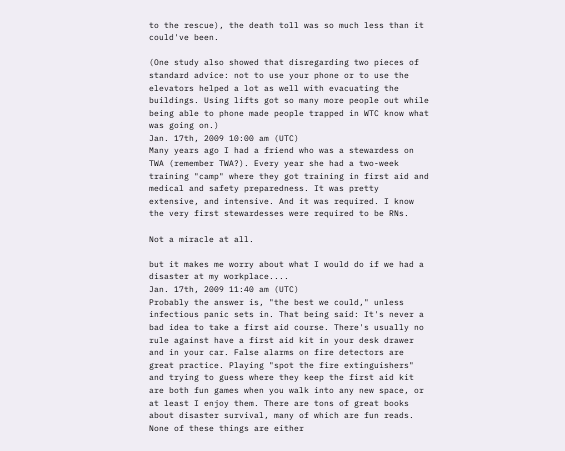to the rescue), the death toll was so much less than it could've been.

(One study also showed that disregarding two pieces of standard advice: not to use your phone or to use the elevators helped a lot as well with evacuating the buildings. Using lifts got so many more people out while being able to phone made people trapped in WTC know what was going on.)
Jan. 17th, 2009 10:00 am (UTC)
Many years ago I had a friend who was a stewardess on TWA (remember TWA?). Every year she had a two-week training "camp" where they got training in first aid and medical and safety preparedness. It was pretty extensive, and intensive. And it was required. I know the very first stewardesses were required to be RNs.

Not a miracle at all.

but it makes me worry about what I would do if we had a disaster at my workplace....
Jan. 17th, 2009 11:40 am (UTC)
Probably the answer is, "the best we could," unless infectious panic sets in. That being said: It's never a bad idea to take a first aid course. There's usually no rule against have a first aid kit in your desk drawer and in your car. False alarms on fire detectors are great practice. Playing "spot the fire extinguishers" and trying to guess where they keep the first aid kit are both fun games when you walk into any new space, or at least I enjoy them. There are tons of great books about disaster survival, many of which are fun reads. None of these things are either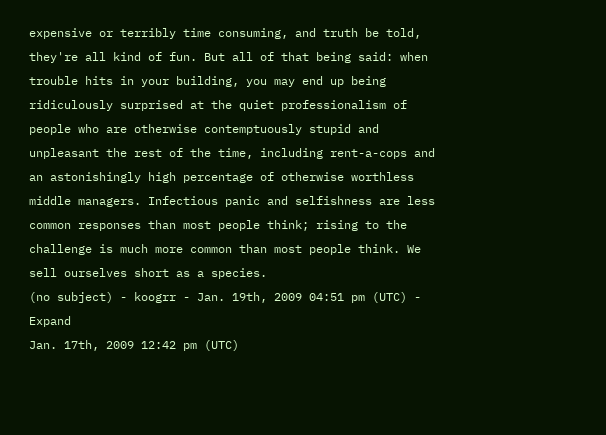expensive or terribly time consuming, and truth be told, they're all kind of fun. But all of that being said: when trouble hits in your building, you may end up being ridiculously surprised at the quiet professionalism of people who are otherwise contemptuously stupid and unpleasant the rest of the time, including rent-a-cops and an astonishingly high percentage of otherwise worthless middle managers. Infectious panic and selfishness are less common responses than most people think; rising to the challenge is much more common than most people think. We sell ourselves short as a species.
(no subject) - koogrr - Jan. 19th, 2009 04:51 pm (UTC) - Expand
Jan. 17th, 2009 12:42 pm (UTC)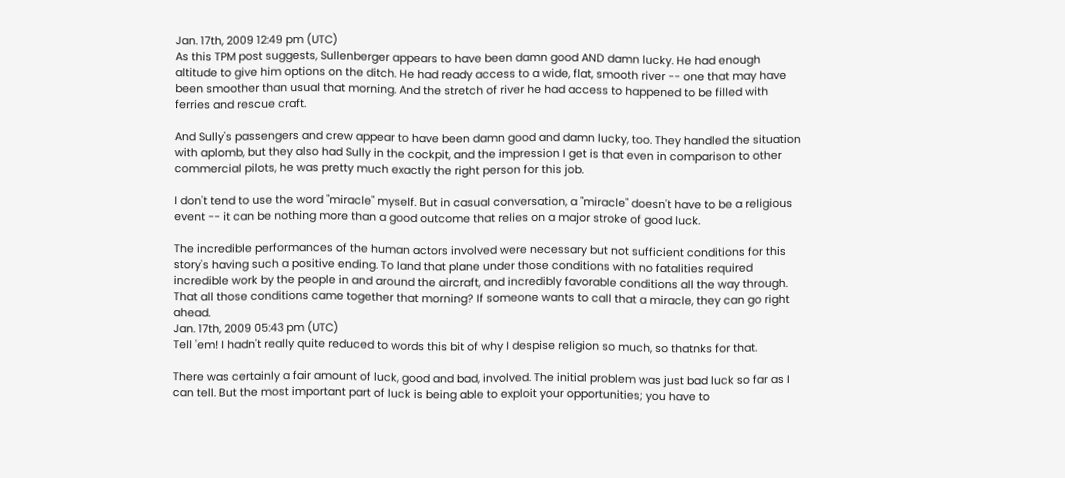Jan. 17th, 2009 12:49 pm (UTC)
As this TPM post suggests, Sullenberger appears to have been damn good AND damn lucky. He had enough altitude to give him options on the ditch. He had ready access to a wide, flat, smooth river -- one that may have been smoother than usual that morning. And the stretch of river he had access to happened to be filled with ferries and rescue craft.

And Sully's passengers and crew appear to have been damn good and damn lucky, too. They handled the situation with aplomb, but they also had Sully in the cockpit, and the impression I get is that even in comparison to other commercial pilots, he was pretty much exactly the right person for this job.

I don't tend to use the word "miracle" myself. But in casual conversation, a "miracle" doesn't have to be a religious event -- it can be nothing more than a good outcome that relies on a major stroke of good luck.

The incredible performances of the human actors involved were necessary but not sufficient conditions for this story's having such a positive ending. To land that plane under those conditions with no fatalities required incredible work by the people in and around the aircraft, and incredibly favorable conditions all the way through. That all those conditions came together that morning? If someone wants to call that a miracle, they can go right ahead.
Jan. 17th, 2009 05:43 pm (UTC)
Tell 'em! I hadn't really quite reduced to words this bit of why I despise religion so much, so thatnks for that.

There was certainly a fair amount of luck, good and bad, involved. The initial problem was just bad luck so far as I can tell. But the most important part of luck is being able to exploit your opportunities; you have to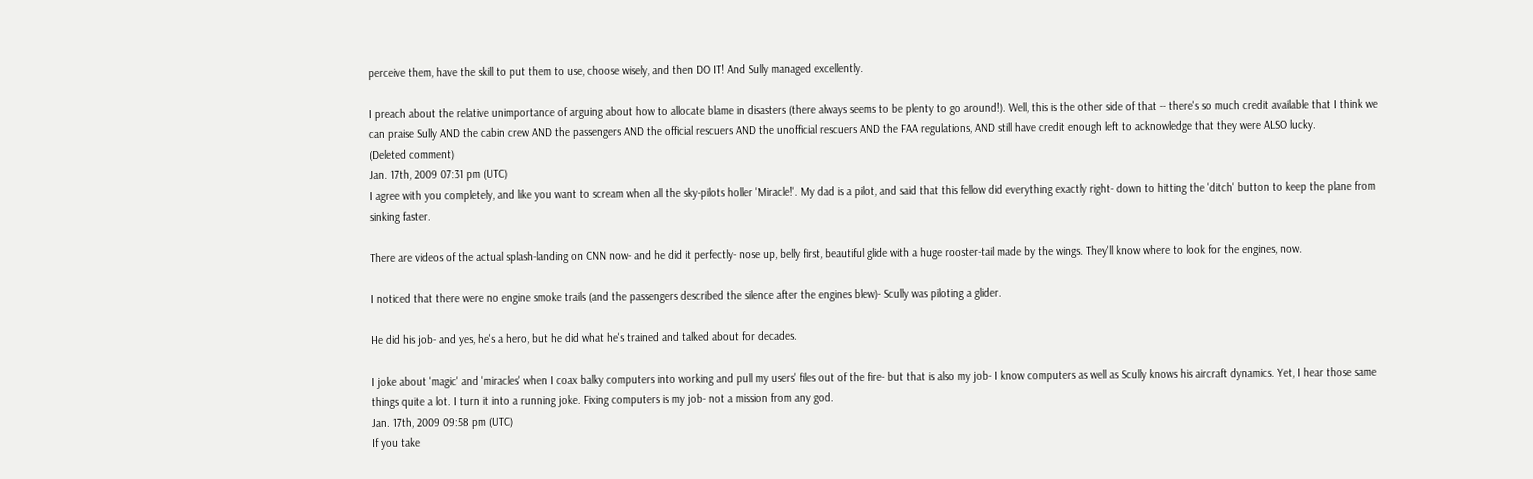perceive them, have the skill to put them to use, choose wisely, and then DO IT! And Sully managed excellently.

I preach about the relative unimportance of arguing about how to allocate blame in disasters (there always seems to be plenty to go around!). Well, this is the other side of that -- there's so much credit available that I think we can praise Sully AND the cabin crew AND the passengers AND the official rescuers AND the unofficial rescuers AND the FAA regulations, AND still have credit enough left to acknowledge that they were ALSO lucky.
(Deleted comment)
Jan. 17th, 2009 07:31 pm (UTC)
I agree with you completely, and like you want to scream when all the sky-pilots holler 'Miracle!'. My dad is a pilot, and said that this fellow did everything exactly right- down to hitting the 'ditch' button to keep the plane from sinking faster.

There are videos of the actual splash-landing on CNN now- and he did it perfectly- nose up, belly first, beautiful glide with a huge rooster-tail made by the wings. They'll know where to look for the engines, now.

I noticed that there were no engine smoke trails (and the passengers described the silence after the engines blew)- Scully was piloting a glider.

He did his job- and yes, he's a hero, but he did what he's trained and talked about for decades.

I joke about 'magic' and 'miracles' when I coax balky computers into working and pull my users' files out of the fire- but that is also my job- I know computers as well as Scully knows his aircraft dynamics. Yet, I hear those same things quite a lot. I turn it into a running joke. Fixing computers is my job- not a mission from any god.
Jan. 17th, 2009 09:58 pm (UTC)
If you take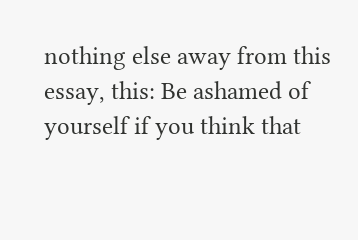nothing else away from this essay, this: Be ashamed of yourself if you think that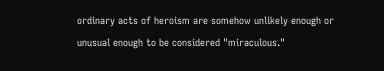ordinary acts of heroism are somehow unlikely enough or unusual enough to be considered "miraculous."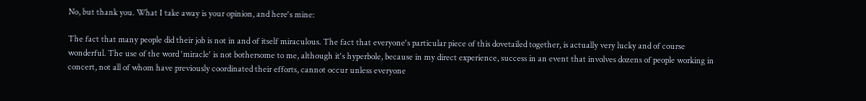No, but thank you. What I take away is your opinion, and here's mine:

The fact that many people did their job is not in and of itself miraculous. The fact that everyone's particular piece of this dovetailed together, is actually very lucky and of course wonderful. The use of the word 'miracle' is not bothersome to me, although it's hyperbole, because in my direct experience, success in an event that involves dozens of people working in concert, not all of whom have previously coordinated their efforts, cannot occur unless everyone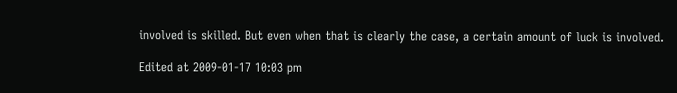involved is skilled. But even when that is clearly the case, a certain amount of luck is involved.

Edited at 2009-01-17 10:03 pm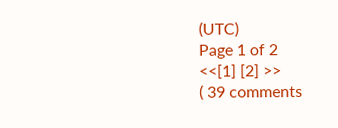(UTC)
Page 1 of 2
<<[1] [2] >>
( 39 comments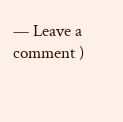— Leave a comment )